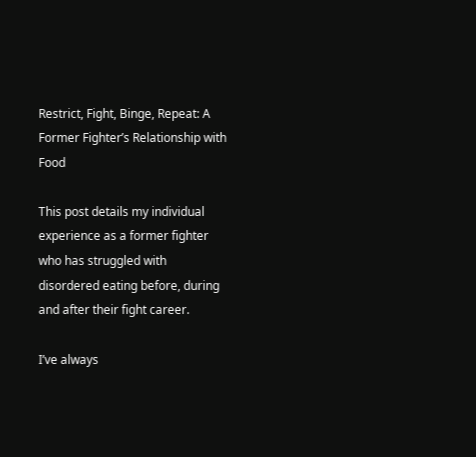Restrict, Fight, Binge, Repeat: A Former Fighter’s Relationship with Food

This post details my individual experience as a former fighter who has struggled with disordered eating before, during and after their fight career.

I’ve always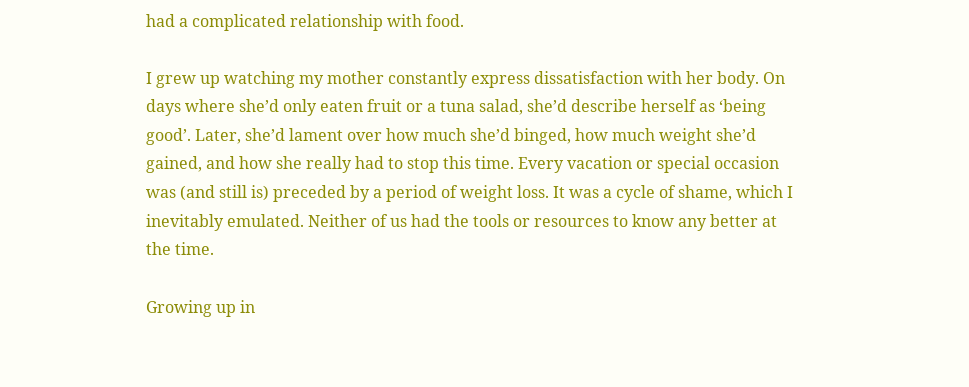had a complicated relationship with food.

I grew up watching my mother constantly express dissatisfaction with her body. On days where she’d only eaten fruit or a tuna salad, she’d describe herself as ‘being good’. Later, she’d lament over how much she’d binged, how much weight she’d gained, and how she really had to stop this time. Every vacation or special occasion was (and still is) preceded by a period of weight loss. It was a cycle of shame, which I inevitably emulated. Neither of us had the tools or resources to know any better at the time.

Growing up in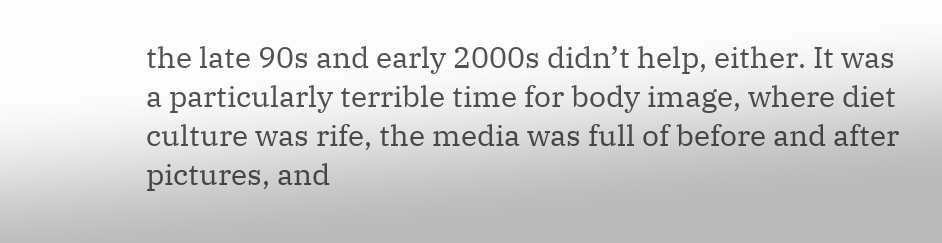the late 90s and early 2000s didn’t help, either. It was a particularly terrible time for body image, where diet culture was rife, the media was full of before and after pictures, and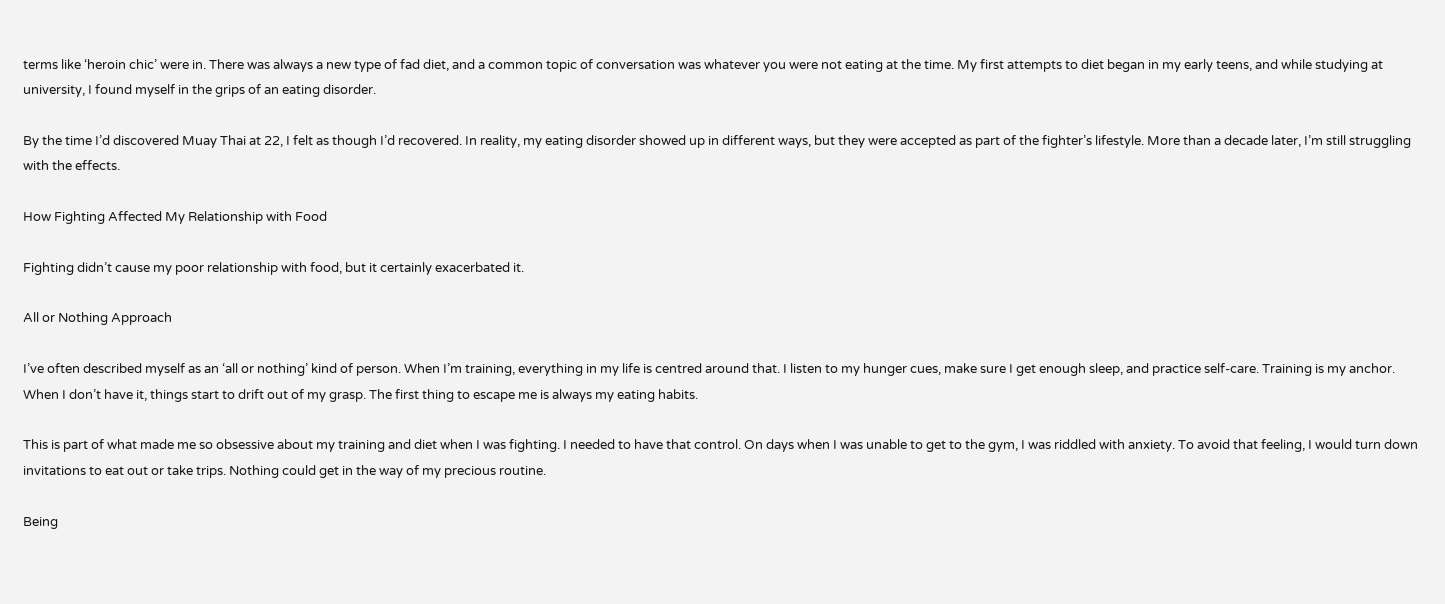terms like ‘heroin chic’ were in. There was always a new type of fad diet, and a common topic of conversation was whatever you were not eating at the time. My first attempts to diet began in my early teens, and while studying at university, I found myself in the grips of an eating disorder.

By the time I’d discovered Muay Thai at 22, I felt as though I’d recovered. In reality, my eating disorder showed up in different ways, but they were accepted as part of the fighter’s lifestyle. More than a decade later, I’m still struggling with the effects.

How Fighting Affected My Relationship with Food

Fighting didn’t cause my poor relationship with food, but it certainly exacerbated it.

All or Nothing Approach

I’ve often described myself as an ‘all or nothing’ kind of person. When I’m training, everything in my life is centred around that. I listen to my hunger cues, make sure I get enough sleep, and practice self-care. Training is my anchor. When I don’t have it, things start to drift out of my grasp. The first thing to escape me is always my eating habits.

This is part of what made me so obsessive about my training and diet when I was fighting. I needed to have that control. On days when I was unable to get to the gym, I was riddled with anxiety. To avoid that feeling, I would turn down invitations to eat out or take trips. Nothing could get in the way of my precious routine.

Being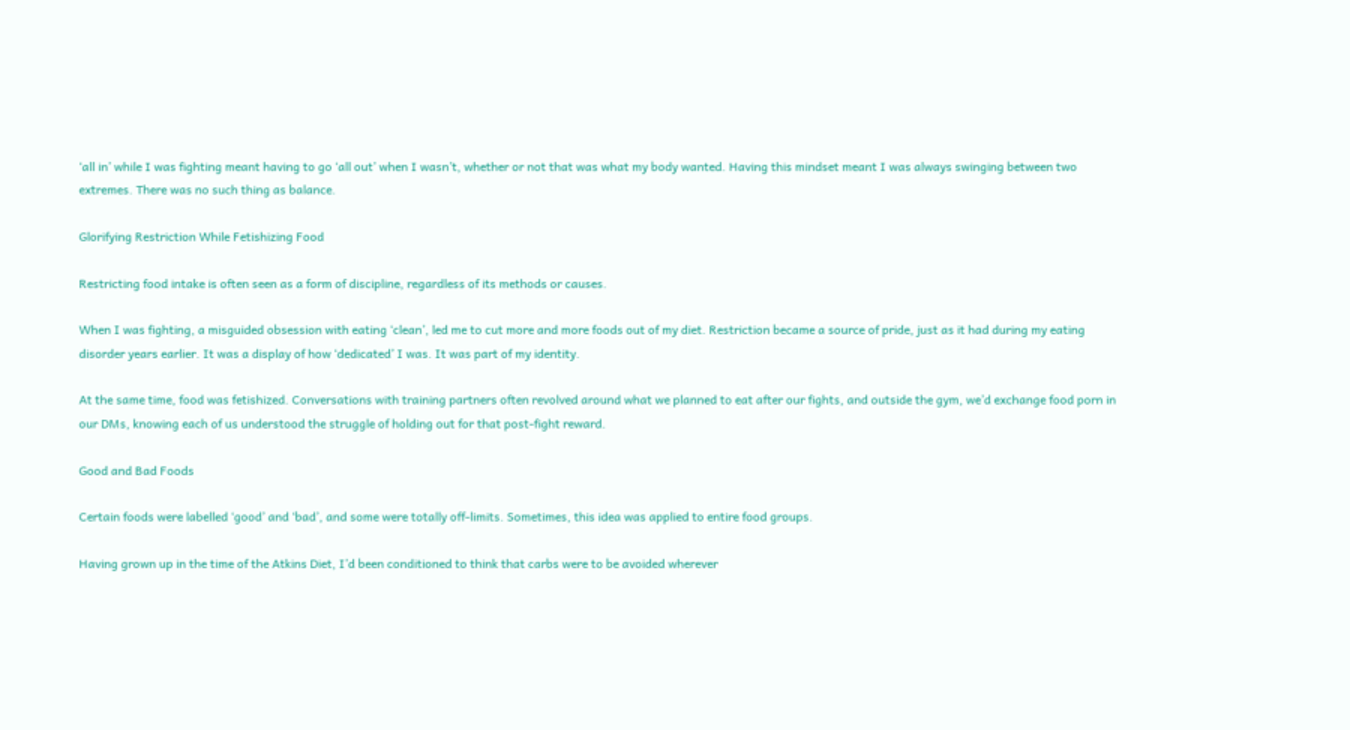‘all in’ while I was fighting meant having to go ‘all out’ when I wasn’t, whether or not that was what my body wanted. Having this mindset meant I was always swinging between two extremes. There was no such thing as balance.

Glorifying Restriction While Fetishizing Food

Restricting food intake is often seen as a form of discipline, regardless of its methods or causes.

When I was fighting, a misguided obsession with eating ‘clean’, led me to cut more and more foods out of my diet. Restriction became a source of pride, just as it had during my eating disorder years earlier. It was a display of how ‘dedicated’ I was. It was part of my identity.

At the same time, food was fetishized. Conversations with training partners often revolved around what we planned to eat after our fights, and outside the gym, we’d exchange food porn in our DMs, knowing each of us understood the struggle of holding out for that post-fight reward.

Good and Bad Foods

Certain foods were labelled ‘good’ and ‘bad’, and some were totally off-limits. Sometimes, this idea was applied to entire food groups.

Having grown up in the time of the Atkins Diet, I’d been conditioned to think that carbs were to be avoided wherever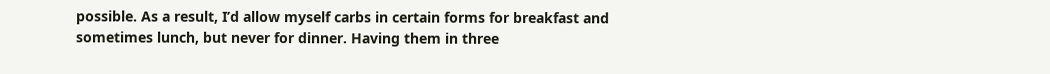possible. As a result, I’d allow myself carbs in certain forms for breakfast and sometimes lunch, but never for dinner. Having them in three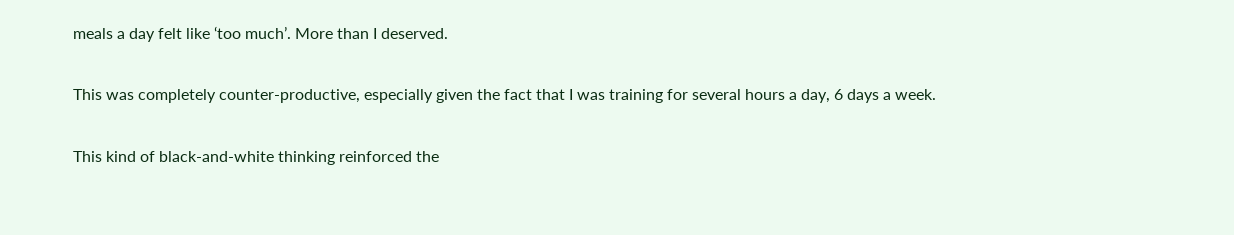meals a day felt like ‘too much’. More than I deserved.

This was completely counter-productive, especially given the fact that I was training for several hours a day, 6 days a week.

This kind of black-and-white thinking reinforced the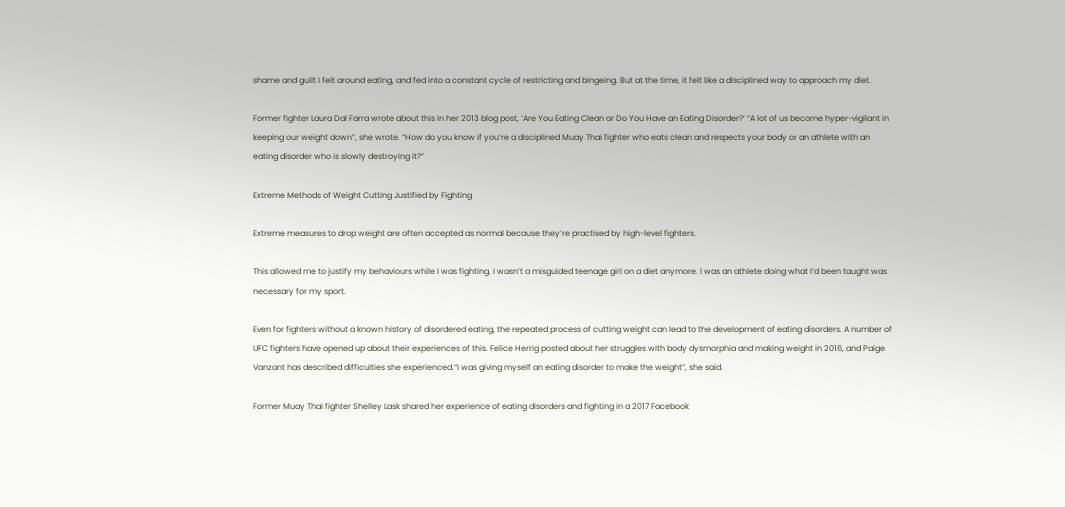shame and guilt I felt around eating, and fed into a constant cycle of restricting and bingeing. But at the time, it felt like a disciplined way to approach my diet.

Former fighter Laura Dal Farra wrote about this in her 2013 blog post, ‘Are You Eating Clean or Do You Have an Eating Disorder?’ “A lot of us become hyper-vigilant in keeping our weight down”, she wrote. “How do you know if you’re a disciplined Muay Thai fighter who eats clean and respects your body or an athlete with an eating disorder who is slowly destroying it?”

Extreme Methods of Weight Cutting Justified by Fighting

Extreme measures to drop weight are often accepted as normal because they’re practised by high-level fighters.

This allowed me to justify my behaviours while I was fighting. I wasn’t a misguided teenage girl on a diet anymore. I was an athlete doing what I’d been taught was necessary for my sport.

Even for fighters without a known history of disordered eating, the repeated process of cutting weight can lead to the development of eating disorders. A number of UFC fighters have opened up about their experiences of this. Felice Herrig posted about her struggles with body dysmorphia and making weight in 2016, and Paige Vanzant has described difficulties she experienced.“I was giving myself an eating disorder to make the weight”, she said.

Former Muay Thai fighter Shelley Lask shared her experience of eating disorders and fighting in a 2017 Facebook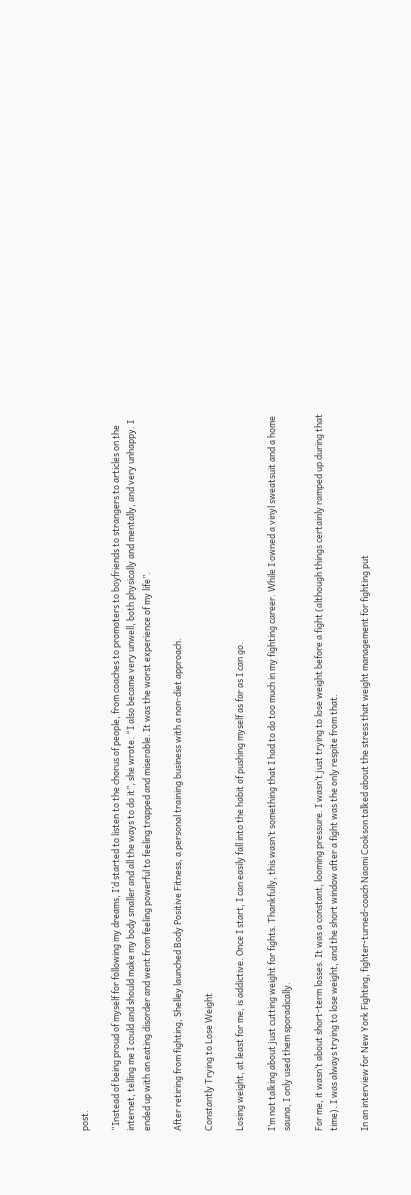post.

“Instead of being proud of myself for following my dreams, I’d started to listen to the chorus of people, from coaches to promoters to boyfriends to strangers to articles on the internet, telling me I could and should make my body smaller and all the ways to do it”, she wrote. “I also became very unwell, both physically and mentally, and very unhappy. I ended up with an eating disorder and went from feeling powerful to feeling trapped and miserable. It was the worst experience of my life”.

After retiring from fighting, Shelley launched Body Positive Fitness, a personal training business with a non-diet approach.

Constantly Trying to Lose Weight

Losing weight, at least for me, is addictive. Once I start, I can easily fall into the habit of pushing myself as far as I can go.

I’m not talking about just cutting weight for fights. Thankfully, this wasn’t something that I had to do too much in my fighting career. While I owned a vinyl sweatsuit and a home sauna, I only used them sporadically.

For me, it wasn’t about short-term losses. It was a constant, looming pressure. I wasn’t just trying to lose weight before a fight (although things certainly ramped up during that time). I was always trying to lose weight, and the short window after a fight was the only respite from that.

In an interview for New York Fighting, fighter-turned-coach Naomi Cookson talked about the stress that weight management for fighting put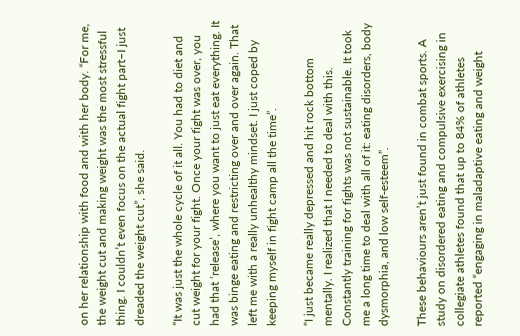on her relationship with food and with her body. “For me, the weight cut and making weight was the most stressful thing. I couldn’t even focus on the actual fight part–I just dreaded the weight cut”, she said.

“It was just the whole cycle of it all. You had to diet and cut weight for your fight. Once your fight was over, you had that ‘release’, where you want to just eat everything. It was binge eating and restricting over and over again. That left me with a really unhealthy mindset. I just coped by keeping myself in fight camp all the time”.

“I just became really depressed and hit rock bottom mentally. I realized that I needed to deal with this. Constantly training for fights was not sustainable. It took me a long time to deal with all of it: eating disorders, body dysmorphia, and low self-esteem”.

These behaviours aren’t just found in combat sports. A study on disordered eating and compulsive exercising in collegiate athletes found that up to 84% of athletes reported “engaging in maladaptive eating and weight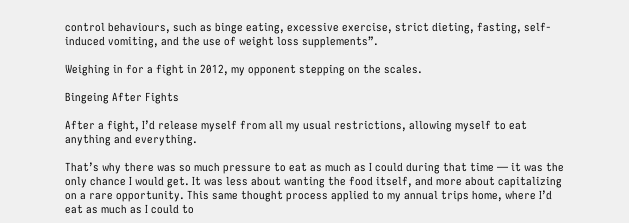control behaviours, such as binge eating, excessive exercise, strict dieting, fasting, self-induced vomiting, and the use of weight loss supplements”.

Weighing in for a fight in 2012, my opponent stepping on the scales.

Bingeing After Fights

After a fight, I’d release myself from all my usual restrictions, allowing myself to eat anything and everything.

That’s why there was so much pressure to eat as much as I could during that time — it was the only chance I would get. It was less about wanting the food itself, and more about capitalizing on a rare opportunity. This same thought process applied to my annual trips home, where I’d eat as much as I could to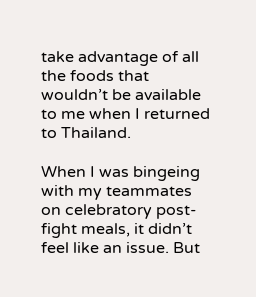take advantage of all the foods that wouldn’t be available to me when I returned to Thailand.

When I was bingeing with my teammates on celebratory post-fight meals, it didn’t feel like an issue. But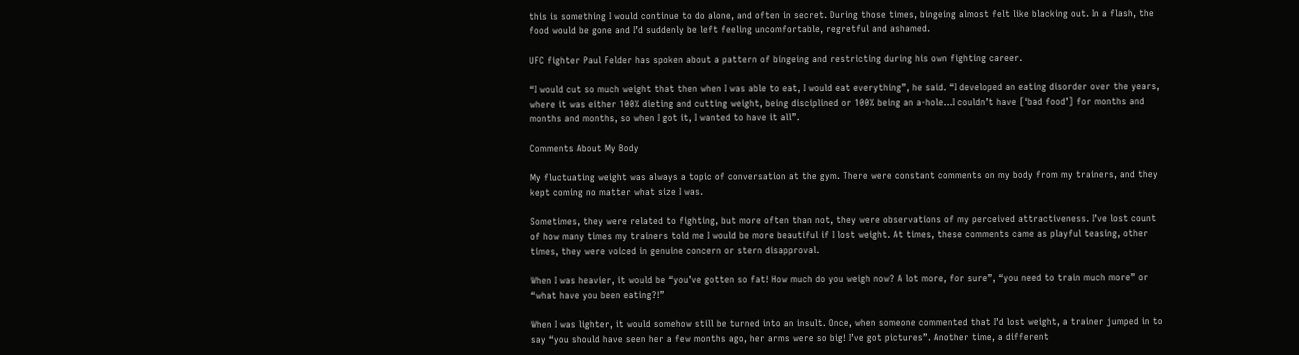this is something I would continue to do alone, and often in secret. During those times, bingeing almost felt like blacking out. In a flash, the food would be gone and I’d suddenly be left feeling uncomfortable, regretful and ashamed.

UFC fighter Paul Felder has spoken about a pattern of bingeing and restricting during his own fighting career.

“I would cut so much weight that then when I was able to eat, I would eat everything”, he said. “I developed an eating disorder over the years, where it was either 100% dieting and cutting weight, being disciplined or 100% being an a-hole…I couldn’t have [‘bad food’] for months and months and months, so when I got it, I wanted to have it all”.

Comments About My Body

My fluctuating weight was always a topic of conversation at the gym. There were constant comments on my body from my trainers, and they kept coming no matter what size I was.

Sometimes, they were related to fighting, but more often than not, they were observations of my perceived attractiveness. I’ve lost count of how many times my trainers told me I would be more beautiful if I lost weight. At times, these comments came as playful teasing, other times, they were voiced in genuine concern or stern disapproval.

When I was heavier, it would be “you’ve gotten so fat! How much do you weigh now? A lot more, for sure”, “you need to train much more” or “what have you been eating?!”

When I was lighter, it would somehow still be turned into an insult. Once, when someone commented that I’d lost weight, a trainer jumped in to say “you should have seen her a few months ago, her arms were so big! I’ve got pictures”. Another time, a different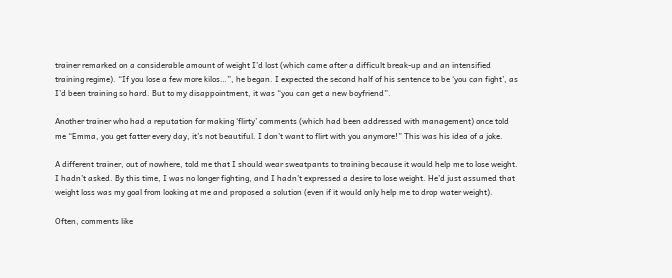trainer remarked on a considerable amount of weight I’d lost (which came after a difficult break-up and an intensified training regime). “If you lose a few more kilos…”, he began. I expected the second half of his sentence to be ‘you can fight’, as I’d been training so hard. But to my disappointment, it was “you can get a new boyfriend”.

Another trainer who had a reputation for making ‘flirty’ comments (which had been addressed with management) once told me “Emma, you get fatter every day, it’s not beautiful. I don’t want to flirt with you anymore!” This was his idea of a joke.

A different trainer, out of nowhere, told me that I should wear sweatpants to training because it would help me to lose weight. I hadn’t asked. By this time, I was no longer fighting, and I hadn’t expressed a desire to lose weight. He’d just assumed that weight loss was my goal from looking at me and proposed a solution (even if it would only help me to drop water weight).

Often, comments like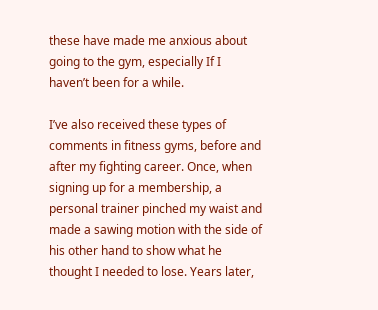these have made me anxious about going to the gym, especially If I haven’t been for a while.

I’ve also received these types of comments in fitness gyms, before and after my fighting career. Once, when signing up for a membership, a personal trainer pinched my waist and made a sawing motion with the side of his other hand to show what he thought I needed to lose. Years later,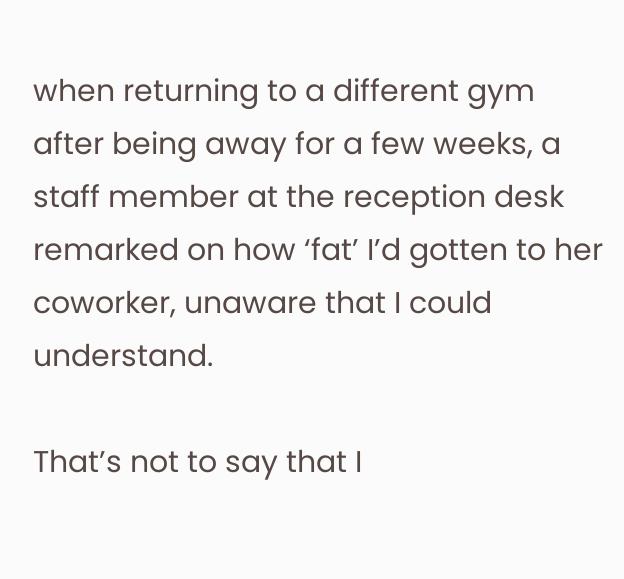when returning to a different gym after being away for a few weeks, a staff member at the reception desk remarked on how ‘fat’ I’d gotten to her coworker, unaware that I could understand.

That’s not to say that I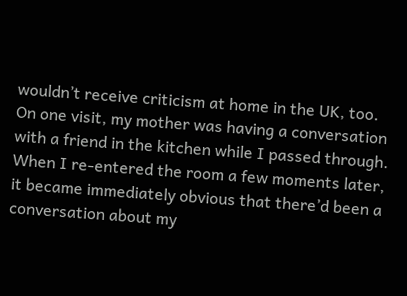wouldn’t receive criticism at home in the UK, too. On one visit, my mother was having a conversation with a friend in the kitchen while I passed through. When I re-entered the room a few moments later, it became immediately obvious that there’d been a conversation about my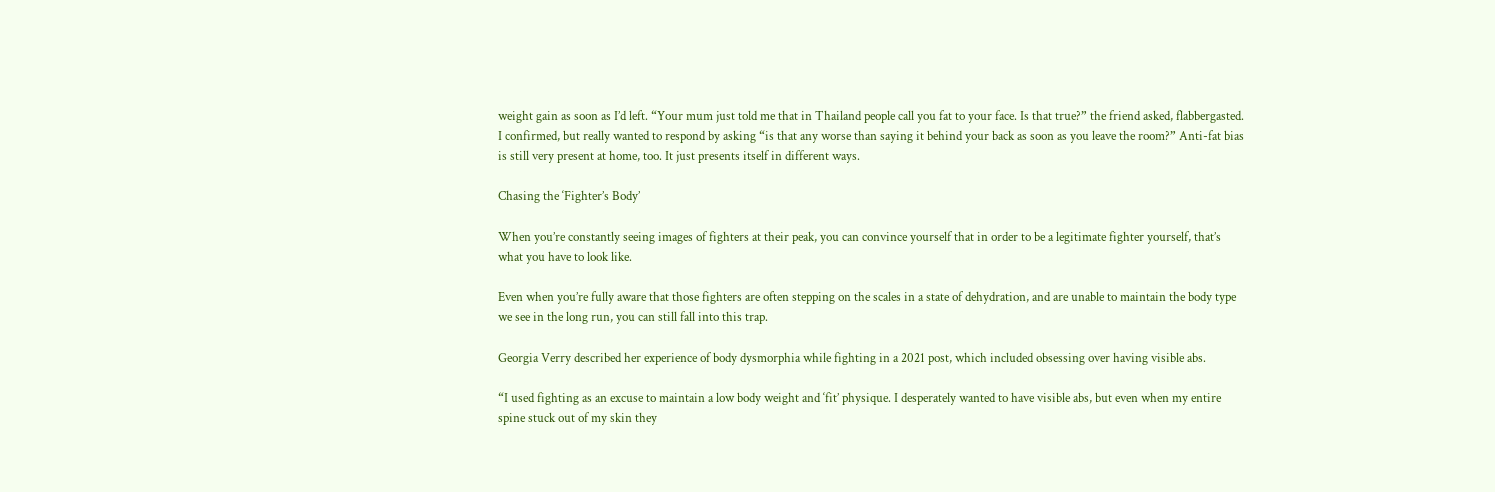weight gain as soon as I’d left. “Your mum just told me that in Thailand people call you fat to your face. Is that true?” the friend asked, flabbergasted. I confirmed, but really wanted to respond by asking “is that any worse than saying it behind your back as soon as you leave the room?” Anti-fat bias is still very present at home, too. It just presents itself in different ways.

Chasing the ‘Fighter’s Body’

When you’re constantly seeing images of fighters at their peak, you can convince yourself that in order to be a legitimate fighter yourself, that’s what you have to look like.

Even when you’re fully aware that those fighters are often stepping on the scales in a state of dehydration, and are unable to maintain the body type we see in the long run, you can still fall into this trap.

Georgia Verry described her experience of body dysmorphia while fighting in a 2021 post, which included obsessing over having visible abs.

“I used fighting as an excuse to maintain a low body weight and ‘fit’ physique. I desperately wanted to have visible abs, but even when my entire spine stuck out of my skin they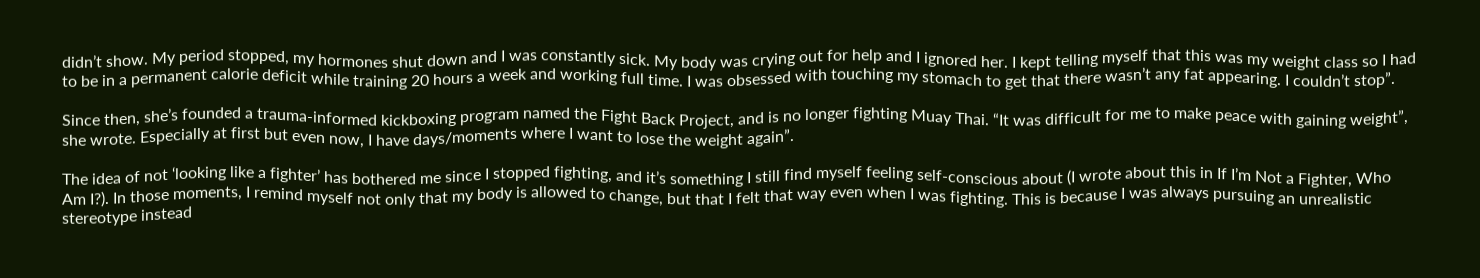didn’t show. My period stopped, my hormones shut down and I was constantly sick. My body was crying out for help and I ignored her. I kept telling myself that this was my weight class so I had to be in a permanent calorie deficit while training 20 hours a week and working full time. I was obsessed with touching my stomach to get that there wasn’t any fat appearing. I couldn’t stop”.

Since then, she’s founded a trauma-informed kickboxing program named the Fight Back Project, and is no longer fighting Muay Thai. “It was difficult for me to make peace with gaining weight”, she wrote. Especially at first but even now, I have days/moments where I want to lose the weight again”.

The idea of not ‘looking like a fighter’ has bothered me since I stopped fighting, and it’s something I still find myself feeling self-conscious about (I wrote about this in If I’m Not a Fighter, Who Am I?). In those moments, I remind myself not only that my body is allowed to change, but that I felt that way even when I was fighting. This is because I was always pursuing an unrealistic stereotype instead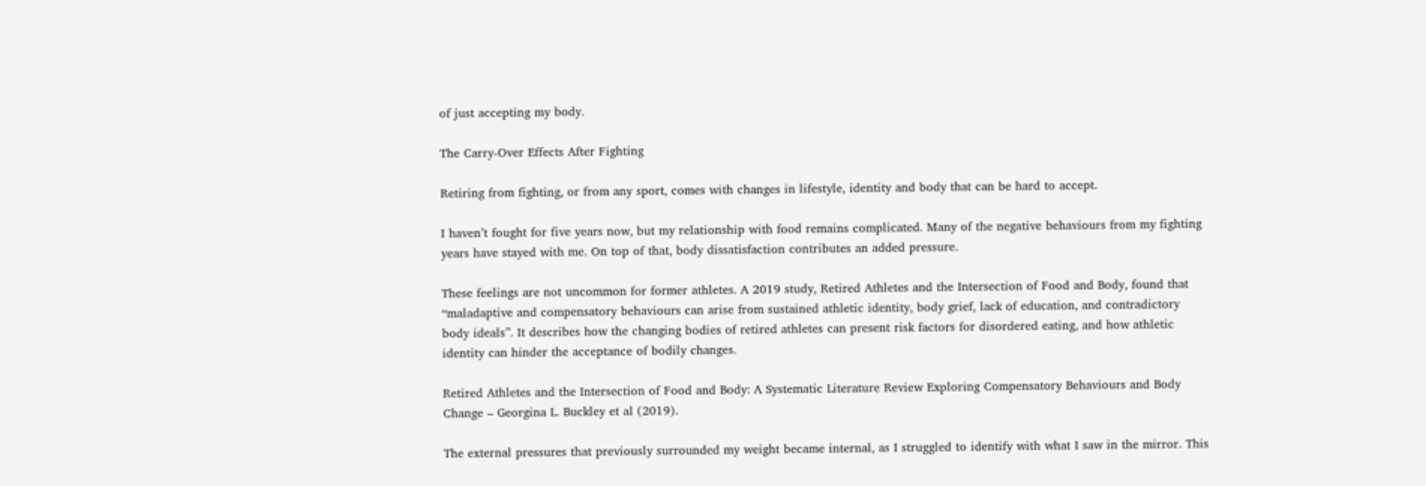of just accepting my body.

The Carry-Over Effects After Fighting

Retiring from fighting, or from any sport, comes with changes in lifestyle, identity and body that can be hard to accept.

I haven’t fought for five years now, but my relationship with food remains complicated. Many of the negative behaviours from my fighting years have stayed with me. On top of that, body dissatisfaction contributes an added pressure.

These feelings are not uncommon for former athletes. A 2019 study, Retired Athletes and the Intersection of Food and Body, found that “maladaptive and compensatory behaviours can arise from sustained athletic identity, body grief, lack of education, and contradictory body ideals”. It describes how the changing bodies of retired athletes can present risk factors for disordered eating, and how athletic identity can hinder the acceptance of bodily changes.

Retired Athletes and the Intersection of Food and Body: A Systematic Literature Review Exploring Compensatory Behaviours and Body Change – Georgina L. Buckley et al (2019).

The external pressures that previously surrounded my weight became internal, as I struggled to identify with what I saw in the mirror. This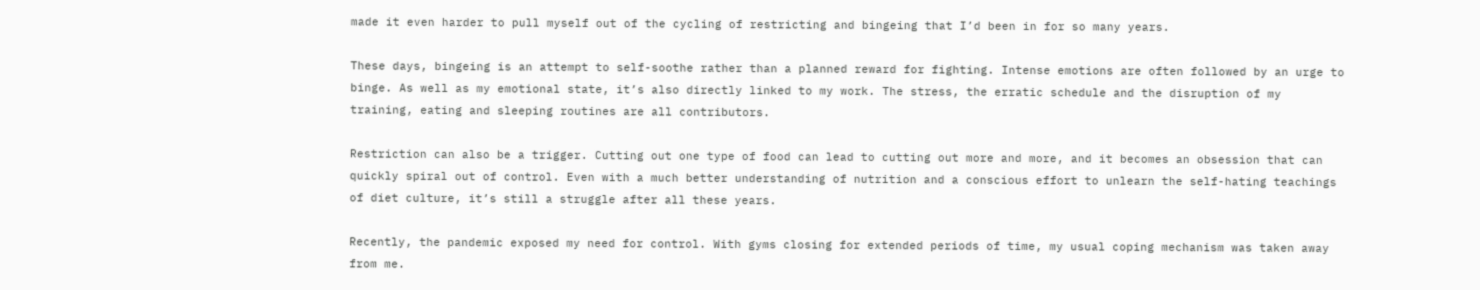made it even harder to pull myself out of the cycling of restricting and bingeing that I’d been in for so many years.

These days, bingeing is an attempt to self-soothe rather than a planned reward for fighting. Intense emotions are often followed by an urge to binge. As well as my emotional state, it’s also directly linked to my work. The stress, the erratic schedule and the disruption of my training, eating and sleeping routines are all contributors.

Restriction can also be a trigger. Cutting out one type of food can lead to cutting out more and more, and it becomes an obsession that can quickly spiral out of control. Even with a much better understanding of nutrition and a conscious effort to unlearn the self-hating teachings of diet culture, it’s still a struggle after all these years.

Recently, the pandemic exposed my need for control. With gyms closing for extended periods of time, my usual coping mechanism was taken away from me.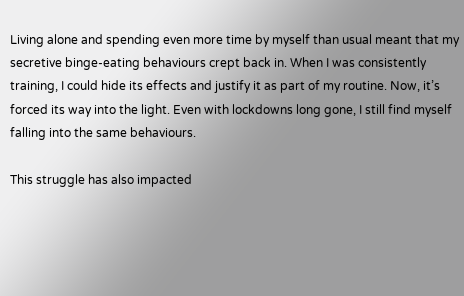Living alone and spending even more time by myself than usual meant that my secretive binge-eating behaviours crept back in. When I was consistently training, I could hide its effects and justify it as part of my routine. Now, it’s forced its way into the light. Even with lockdowns long gone, I still find myself falling into the same behaviours.

This struggle has also impacted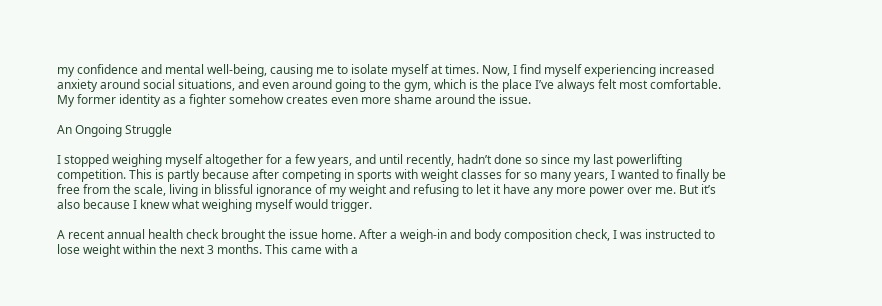my confidence and mental well-being, causing me to isolate myself at times. Now, I find myself experiencing increased anxiety around social situations, and even around going to the gym, which is the place I’ve always felt most comfortable. My former identity as a fighter somehow creates even more shame around the issue.

An Ongoing Struggle

I stopped weighing myself altogether for a few years, and until recently, hadn’t done so since my last powerlifting competition. This is partly because after competing in sports with weight classes for so many years, I wanted to finally be free from the scale, living in blissful ignorance of my weight and refusing to let it have any more power over me. But it’s also because I knew what weighing myself would trigger.

A recent annual health check brought the issue home. After a weigh-in and body composition check, I was instructed to lose weight within the next 3 months. This came with a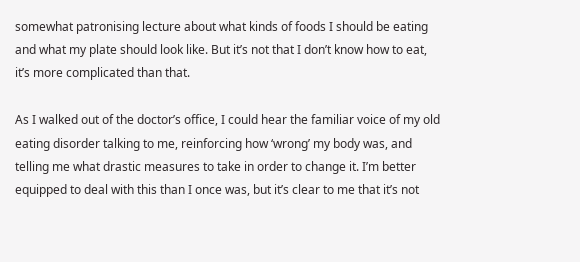somewhat patronising lecture about what kinds of foods I should be eating and what my plate should look like. But it’s not that I don’t know how to eat, it’s more complicated than that.

As I walked out of the doctor’s office, I could hear the familiar voice of my old eating disorder talking to me, reinforcing how ‘wrong’ my body was, and telling me what drastic measures to take in order to change it. I’m better equipped to deal with this than I once was, but it’s clear to me that it’s not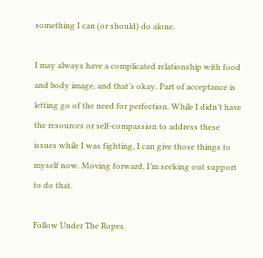something I can (or should) do alone.

I may always have a complicated relationship with food and body image, and that’s okay. Part of acceptance is letting go of the need for perfection. While I didn’t have the resources or self-compassion to address these issues while I was fighting, I can give those things to myself now. Moving forward, I’m seeking out support to do that.

Follow Under The Ropes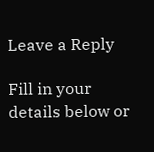Leave a Reply

Fill in your details below or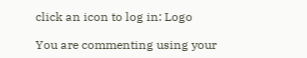click an icon to log in: Logo

You are commenting using your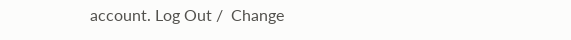account. Log Out /  Change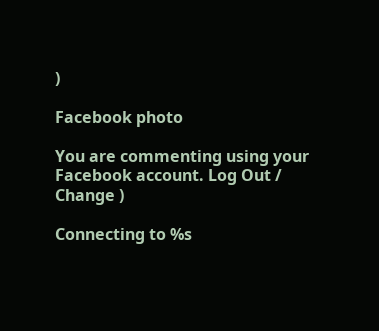)

Facebook photo

You are commenting using your Facebook account. Log Out /  Change )

Connecting to %s